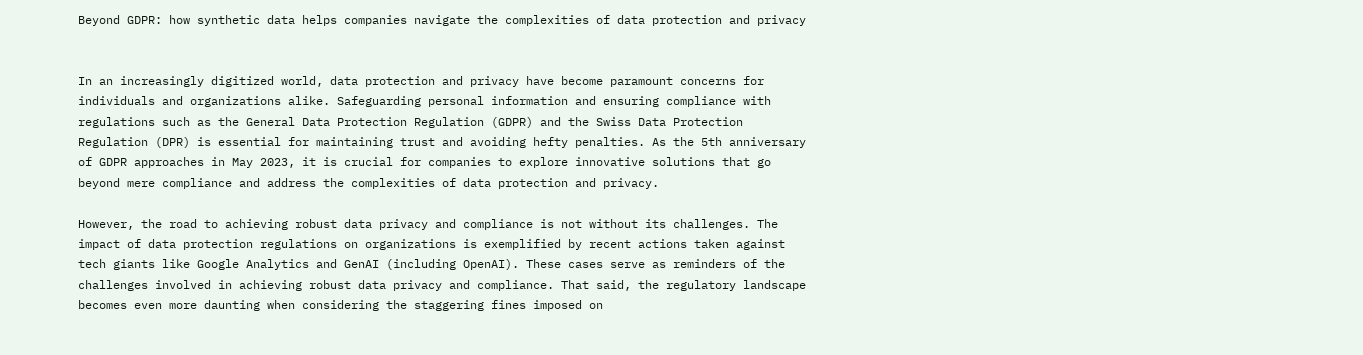Beyond GDPR: how synthetic data helps companies navigate the complexities of data protection and privacy


In an increasingly digitized world, data protection and privacy have become paramount concerns for individuals and organizations alike. Safeguarding personal information and ensuring compliance with regulations such as the General Data Protection Regulation (GDPR) and the Swiss Data Protection Regulation (DPR) is essential for maintaining trust and avoiding hefty penalties. As the 5th anniversary of GDPR approaches in May 2023, it is crucial for companies to explore innovative solutions that go beyond mere compliance and address the complexities of data protection and privacy.

However, the road to achieving robust data privacy and compliance is not without its challenges. The impact of data protection regulations on organizations is exemplified by recent actions taken against tech giants like Google Analytics and GenAI (including OpenAI). These cases serve as reminders of the challenges involved in achieving robust data privacy and compliance. That said, the regulatory landscape becomes even more daunting when considering the staggering fines imposed on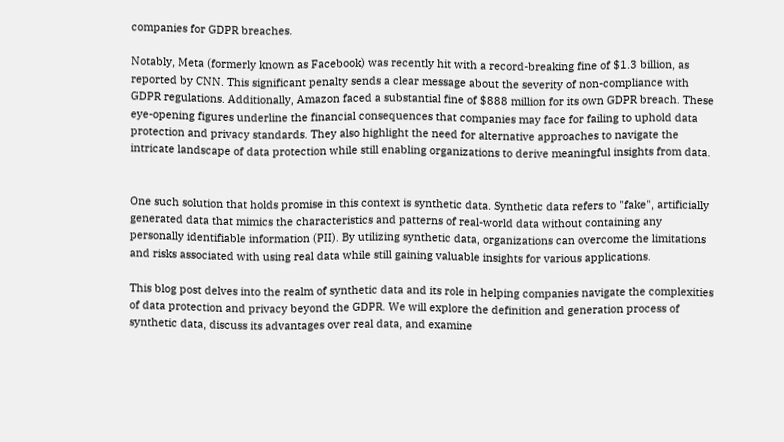companies for GDPR breaches.

Notably, Meta (formerly known as Facebook) was recently hit with a record-breaking fine of $1.3 billion, as reported by CNN. This significant penalty sends a clear message about the severity of non-compliance with GDPR regulations. Additionally, Amazon faced a substantial fine of $888 million for its own GDPR breach. These eye-opening figures underline the financial consequences that companies may face for failing to uphold data protection and privacy standards. They also highlight the need for alternative approaches to navigate the intricate landscape of data protection while still enabling organizations to derive meaningful insights from data.


One such solution that holds promise in this context is synthetic data. Synthetic data refers to "fake", artificially generated data that mimics the characteristics and patterns of real-world data without containing any personally identifiable information (PII). By utilizing synthetic data, organizations can overcome the limitations and risks associated with using real data while still gaining valuable insights for various applications.

This blog post delves into the realm of synthetic data and its role in helping companies navigate the complexities of data protection and privacy beyond the GDPR. We will explore the definition and generation process of synthetic data, discuss its advantages over real data, and examine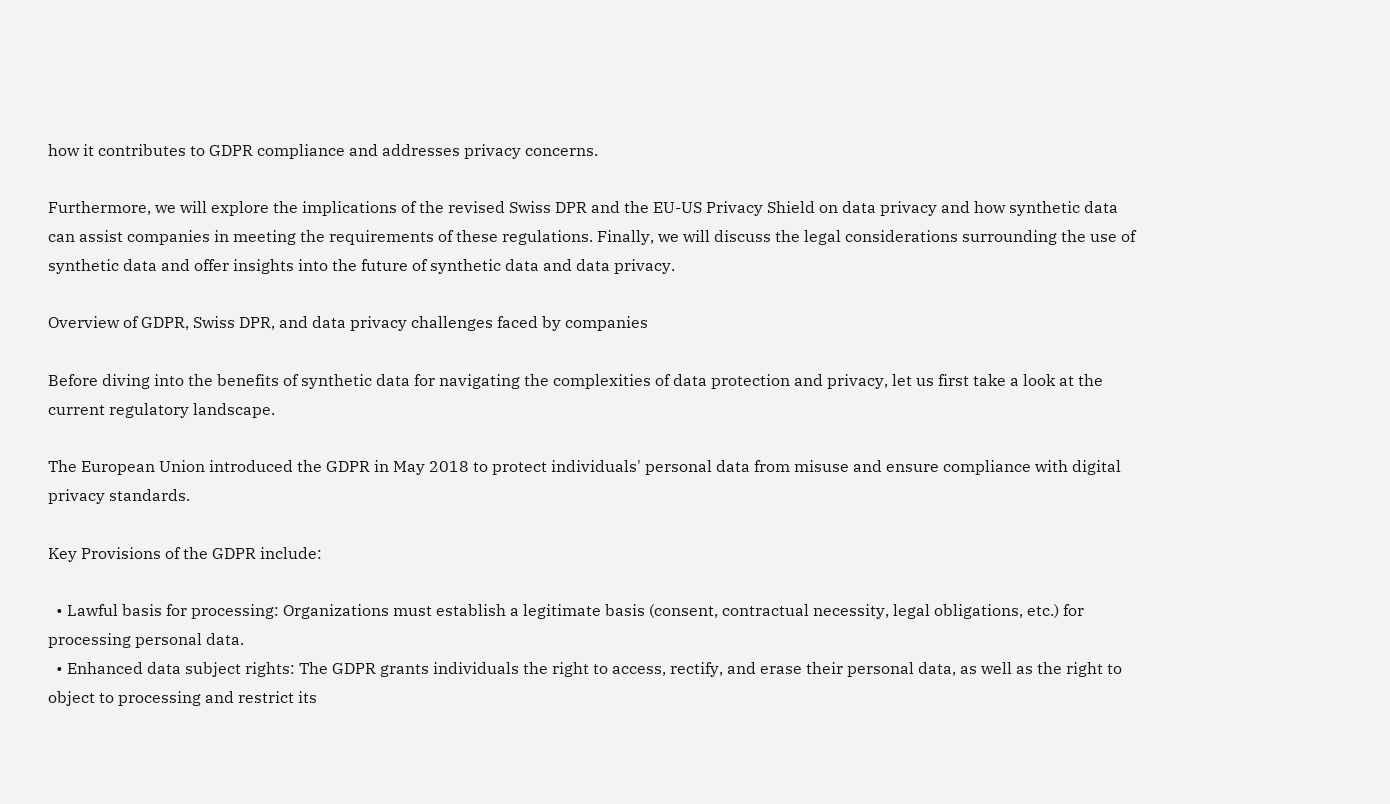how it contributes to GDPR compliance and addresses privacy concerns.

Furthermore, we will explore the implications of the revised Swiss DPR and the EU-US Privacy Shield on data privacy and how synthetic data can assist companies in meeting the requirements of these regulations. Finally, we will discuss the legal considerations surrounding the use of synthetic data and offer insights into the future of synthetic data and data privacy.

Overview of GDPR, Swiss DPR, and data privacy challenges faced by companies

Before diving into the benefits of synthetic data for navigating the complexities of data protection and privacy, let us first take a look at the current regulatory landscape.

The European Union introduced the GDPR in May 2018 to protect individuals' personal data from misuse and ensure compliance with digital privacy standards.

Key Provisions of the GDPR include:

  • Lawful basis for processing: Organizations must establish a legitimate basis (consent, contractual necessity, legal obligations, etc.) for processing personal data.
  • Enhanced data subject rights: The GDPR grants individuals the right to access, rectify, and erase their personal data, as well as the right to object to processing and restrict its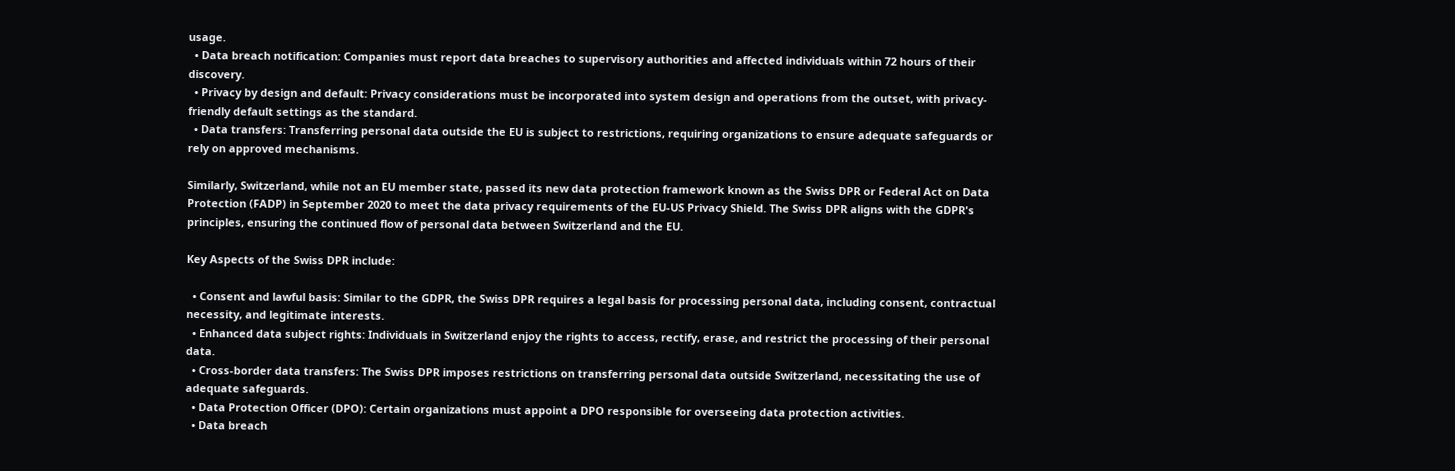usage.
  • Data breach notification: Companies must report data breaches to supervisory authorities and affected individuals within 72 hours of their discovery.
  • Privacy by design and default: Privacy considerations must be incorporated into system design and operations from the outset, with privacy-friendly default settings as the standard.
  • Data transfers: Transferring personal data outside the EU is subject to restrictions, requiring organizations to ensure adequate safeguards or rely on approved mechanisms.

Similarly, Switzerland, while not an EU member state, passed its new data protection framework known as the Swiss DPR or Federal Act on Data Protection (FADP) in September 2020 to meet the data privacy requirements of the EU-US Privacy Shield. The Swiss DPR aligns with the GDPR's principles, ensuring the continued flow of personal data between Switzerland and the EU.

Key Aspects of the Swiss DPR include:

  • Consent and lawful basis: Similar to the GDPR, the Swiss DPR requires a legal basis for processing personal data, including consent, contractual necessity, and legitimate interests.
  • Enhanced data subject rights: Individuals in Switzerland enjoy the rights to access, rectify, erase, and restrict the processing of their personal data.
  • Cross-border data transfers: The Swiss DPR imposes restrictions on transferring personal data outside Switzerland, necessitating the use of adequate safeguards.
  • Data Protection Officer (DPO): Certain organizations must appoint a DPO responsible for overseeing data protection activities.
  • Data breach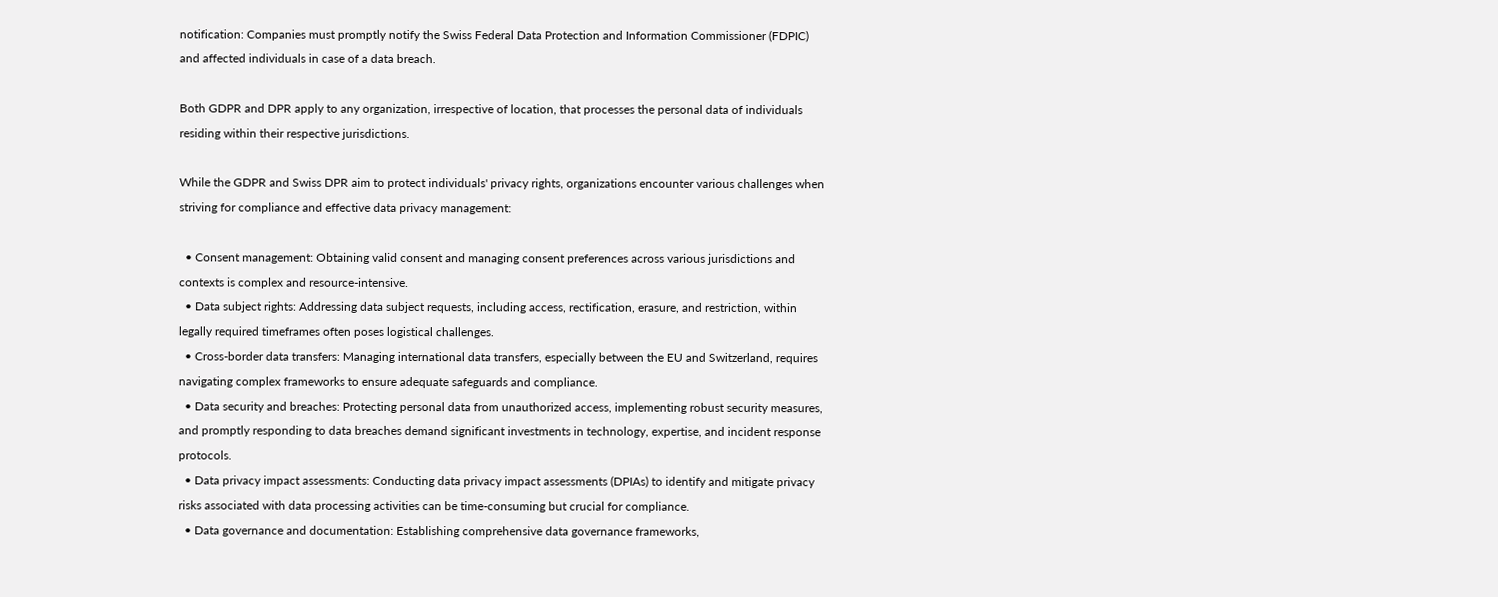notification: Companies must promptly notify the Swiss Federal Data Protection and Information Commissioner (FDPIC) and affected individuals in case of a data breach.

Both GDPR and DPR apply to any organization, irrespective of location, that processes the personal data of individuals residing within their respective jurisdictions.

While the GDPR and Swiss DPR aim to protect individuals' privacy rights, organizations encounter various challenges when striving for compliance and effective data privacy management:

  • Consent management: Obtaining valid consent and managing consent preferences across various jurisdictions and contexts is complex and resource-intensive.
  • Data subject rights: Addressing data subject requests, including access, rectification, erasure, and restriction, within legally required timeframes often poses logistical challenges.
  • Cross-border data transfers: Managing international data transfers, especially between the EU and Switzerland, requires navigating complex frameworks to ensure adequate safeguards and compliance.
  • Data security and breaches: Protecting personal data from unauthorized access, implementing robust security measures, and promptly responding to data breaches demand significant investments in technology, expertise, and incident response protocols.
  • Data privacy impact assessments: Conducting data privacy impact assessments (DPIAs) to identify and mitigate privacy risks associated with data processing activities can be time-consuming but crucial for compliance.
  • Data governance and documentation: Establishing comprehensive data governance frameworks,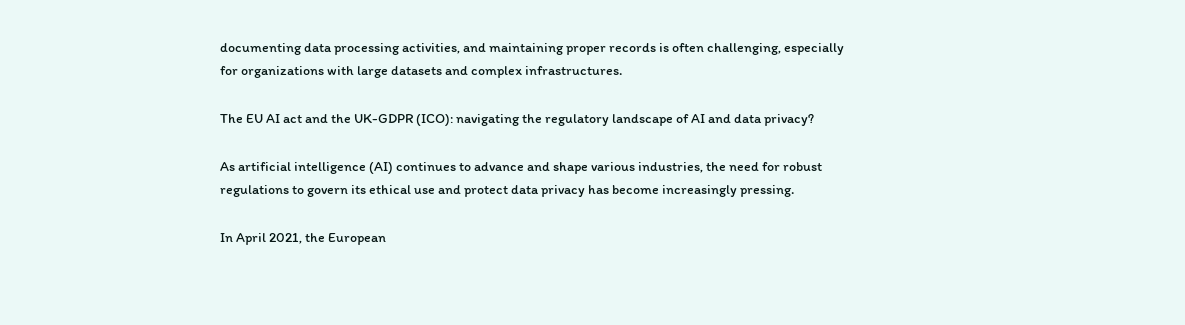documenting data processing activities, and maintaining proper records is often challenging, especially for organizations with large datasets and complex infrastructures.

The EU AI act and the UK-GDPR (ICO): navigating the regulatory landscape of AI and data privacy?

As artificial intelligence (AI) continues to advance and shape various industries, the need for robust regulations to govern its ethical use and protect data privacy has become increasingly pressing.

In April 2021, the European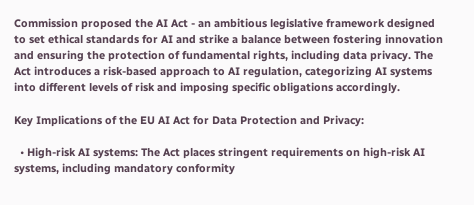Commission proposed the AI Act - an ambitious legislative framework designed to set ethical standards for AI and strike a balance between fostering innovation and ensuring the protection of fundamental rights, including data privacy. The Act introduces a risk-based approach to AI regulation, categorizing AI systems into different levels of risk and imposing specific obligations accordingly.

Key Implications of the EU AI Act for Data Protection and Privacy:

  • High-risk AI systems: The Act places stringent requirements on high-risk AI systems, including mandatory conformity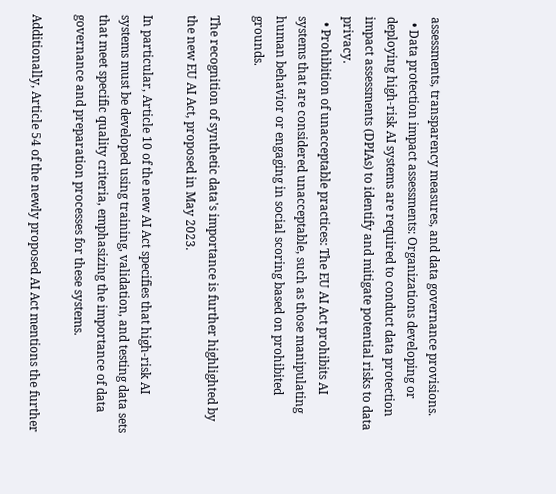assessments, transparency measures, and data governance provisions.
  • Data protection impact assessments: Organizations developing or deploying high-risk AI systems are required to conduct data protection impact assessments (DPIAs) to identify and mitigate potential risks to data privacy.
  • Prohibition of unacceptable practices: The EU AI Act prohibits AI systems that are considered unacceptable, such as those manipulating human behavior or engaging in social scoring based on prohibited grounds.

The recognition of synthetic data's importance is further highlighted by the new EU AI Act, proposed in May 2023.

In particular, Article 10 of the new AI Act specifies that high-risk AI systems must be developed using training, validation, and testing data sets that meet specific quality criteria, emphasizing the importance of data governance and preparation processes for these systems.

Additionally, Article 54 of the newly proposed AI Act mentions the further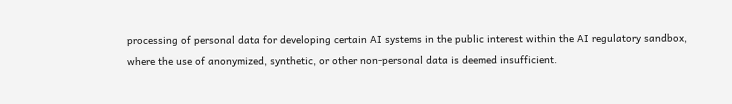processing of personal data for developing certain AI systems in the public interest within the AI regulatory sandbox, where the use of anonymized, synthetic, or other non-personal data is deemed insufficient.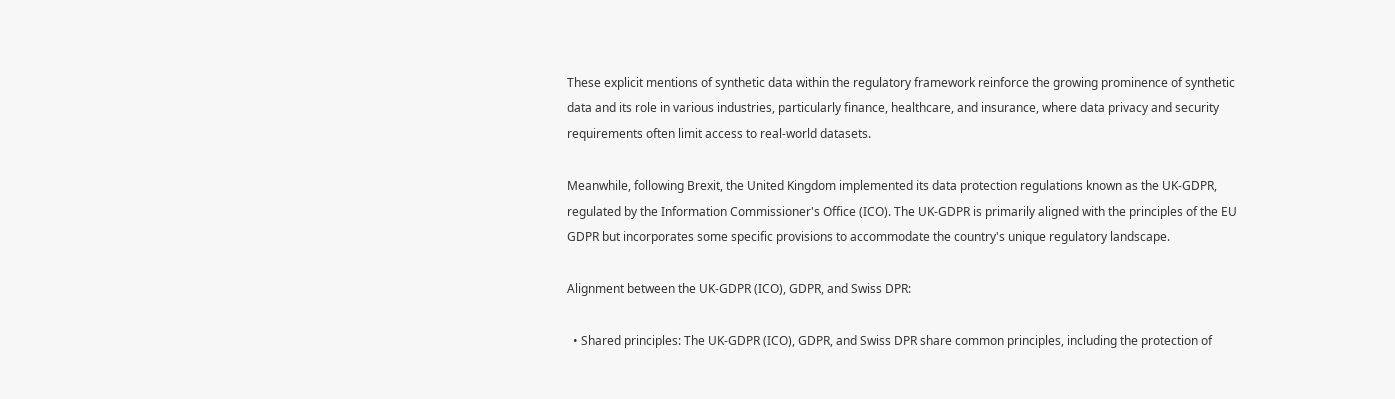These explicit mentions of synthetic data within the regulatory framework reinforce the growing prominence of synthetic data and its role in various industries, particularly finance, healthcare, and insurance, where data privacy and security requirements often limit access to real-world datasets.

Meanwhile, following Brexit, the United Kingdom implemented its data protection regulations known as the UK-GDPR, regulated by the Information Commissioner's Office (ICO). The UK-GDPR is primarily aligned with the principles of the EU GDPR but incorporates some specific provisions to accommodate the country's unique regulatory landscape.

Alignment between the UK-GDPR (ICO), GDPR, and Swiss DPR:

  • Shared principles: The UK-GDPR (ICO), GDPR, and Swiss DPR share common principles, including the protection of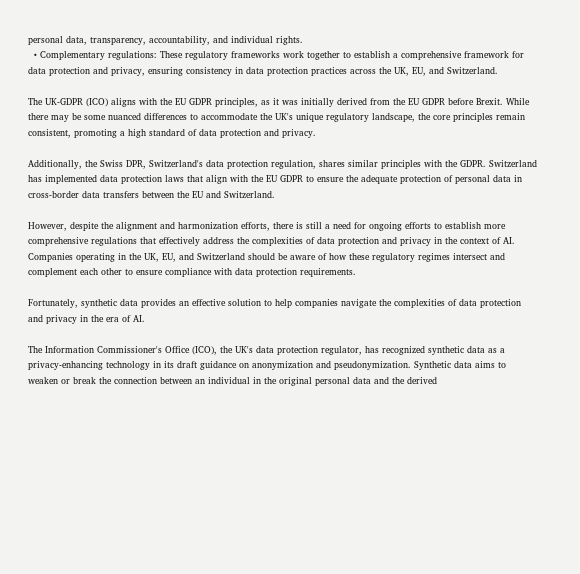personal data, transparency, accountability, and individual rights.
  • Complementary regulations: These regulatory frameworks work together to establish a comprehensive framework for data protection and privacy, ensuring consistency in data protection practices across the UK, EU, and Switzerland.

The UK-GDPR (ICO) aligns with the EU GDPR principles, as it was initially derived from the EU GDPR before Brexit. While there may be some nuanced differences to accommodate the UK's unique regulatory landscape, the core principles remain consistent, promoting a high standard of data protection and privacy.

Additionally, the Swiss DPR, Switzerland's data protection regulation, shares similar principles with the GDPR. Switzerland has implemented data protection laws that align with the EU GDPR to ensure the adequate protection of personal data in cross-border data transfers between the EU and Switzerland.

However, despite the alignment and harmonization efforts, there is still a need for ongoing efforts to establish more comprehensive regulations that effectively address the complexities of data protection and privacy in the context of AI. Companies operating in the UK, EU, and Switzerland should be aware of how these regulatory regimes intersect and complement each other to ensure compliance with data protection requirements.

Fortunately, synthetic data provides an effective solution to help companies navigate the complexities of data protection and privacy in the era of AI.

The Information Commissioner's Office (ICO), the UK's data protection regulator, has recognized synthetic data as a privacy-enhancing technology in its draft guidance on anonymization and pseudonymization. Synthetic data aims to weaken or break the connection between an individual in the original personal data and the derived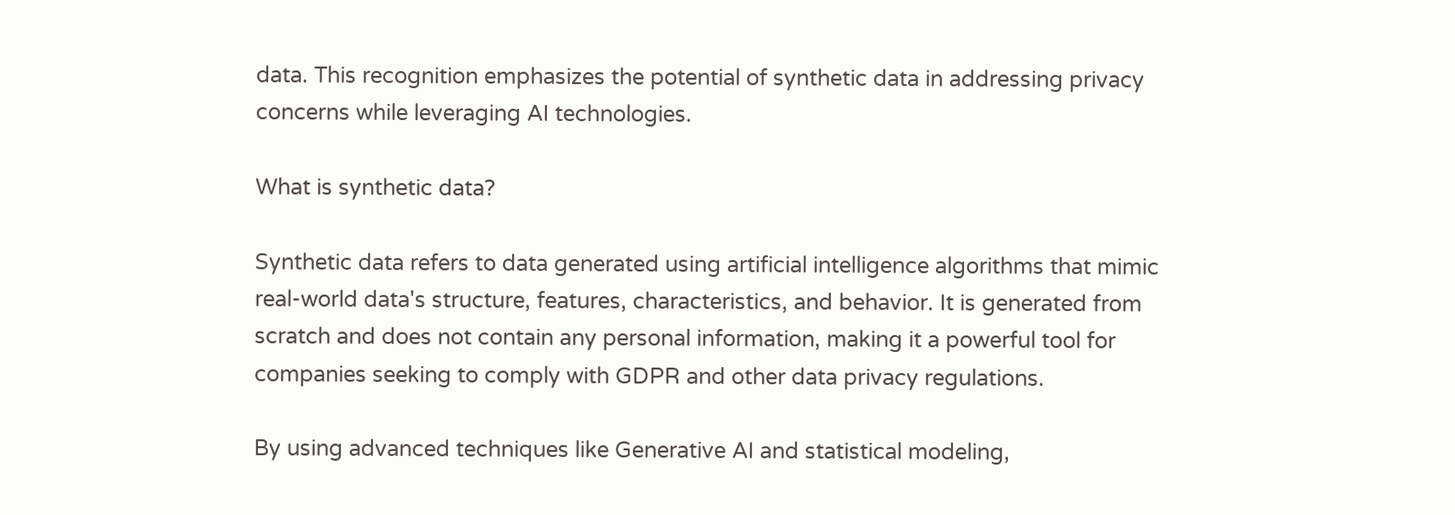data. This recognition emphasizes the potential of synthetic data in addressing privacy concerns while leveraging AI technologies.

What is synthetic data?

Synthetic data refers to data generated using artificial intelligence algorithms that mimic real-world data's structure, features, characteristics, and behavior. It is generated from scratch and does not contain any personal information, making it a powerful tool for companies seeking to comply with GDPR and other data privacy regulations.

By using advanced techniques like Generative AI and statistical modeling,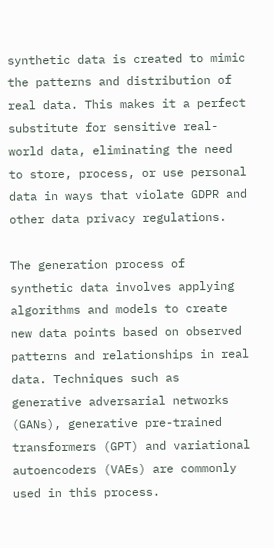synthetic data is created to mimic the patterns and distribution of real data. This makes it a perfect substitute for sensitive real-world data, eliminating the need to store, process, or use personal data in ways that violate GDPR and other data privacy regulations.

The generation process of synthetic data involves applying algorithms and models to create new data points based on observed patterns and relationships in real data. Techniques such as generative adversarial networks (GANs), generative pre-trained transformers (GPT) and variational autoencoders (VAEs) are commonly used in this process.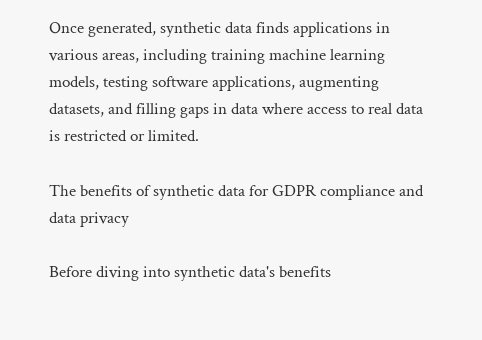Once generated, synthetic data finds applications in various areas, including training machine learning models, testing software applications, augmenting datasets, and filling gaps in data where access to real data is restricted or limited.

The benefits of synthetic data for GDPR compliance and data privacy

Before diving into synthetic data's benefits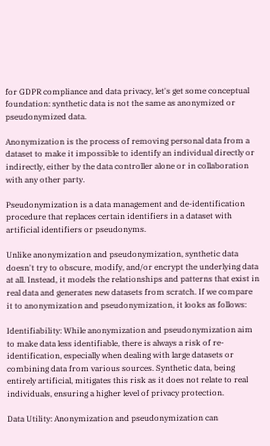for GDPR compliance and data privacy, let's get some conceptual foundation: synthetic data is not the same as anonymized or pseudonymized data.

Anonymization is the process of removing personal data from a dataset to make it impossible to identify an individual directly or indirectly, either by the data controller alone or in collaboration with any other party.

Pseudonymization is a data management and de-identification procedure that replaces certain identifiers in a dataset with artificial identifiers or pseudonyms.

Unlike anonymization and pseudonymization, synthetic data doesn't try to obscure, modify, and/or encrypt the underlying data at all. Instead, it models the relationships and patterns that exist in real data and generates new datasets from scratch. If we compare it to anonymization and pseudonymization, it looks as follows:

Identifiability: While anonymization and pseudonymization aim to make data less identifiable, there is always a risk of re-identification, especially when dealing with large datasets or combining data from various sources. Synthetic data, being entirely artificial, mitigates this risk as it does not relate to real individuals, ensuring a higher level of privacy protection.

Data Utility: Anonymization and pseudonymization can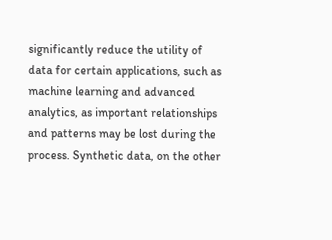significantly reduce the utility of data for certain applications, such as machine learning and advanced analytics, as important relationships and patterns may be lost during the process. Synthetic data, on the other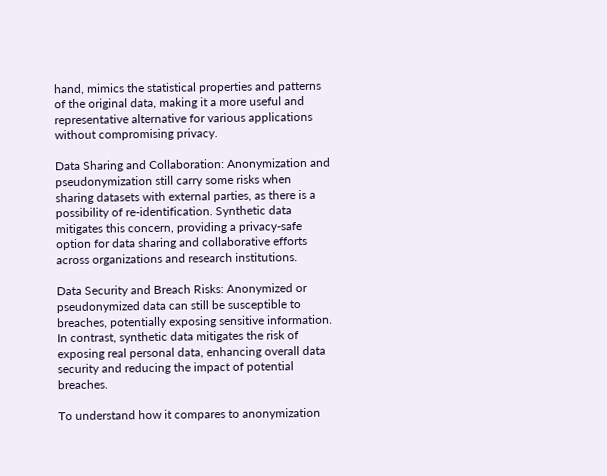hand, mimics the statistical properties and patterns of the original data, making it a more useful and representative alternative for various applications without compromising privacy.

Data Sharing and Collaboration: Anonymization and pseudonymization still carry some risks when sharing datasets with external parties, as there is a possibility of re-identification. Synthetic data mitigates this concern, providing a privacy-safe option for data sharing and collaborative efforts across organizations and research institutions.

Data Security and Breach Risks: Anonymized or pseudonymized data can still be susceptible to breaches, potentially exposing sensitive information. In contrast, synthetic data mitigates the risk of exposing real personal data, enhancing overall data security and reducing the impact of potential breaches.

To understand how it compares to anonymization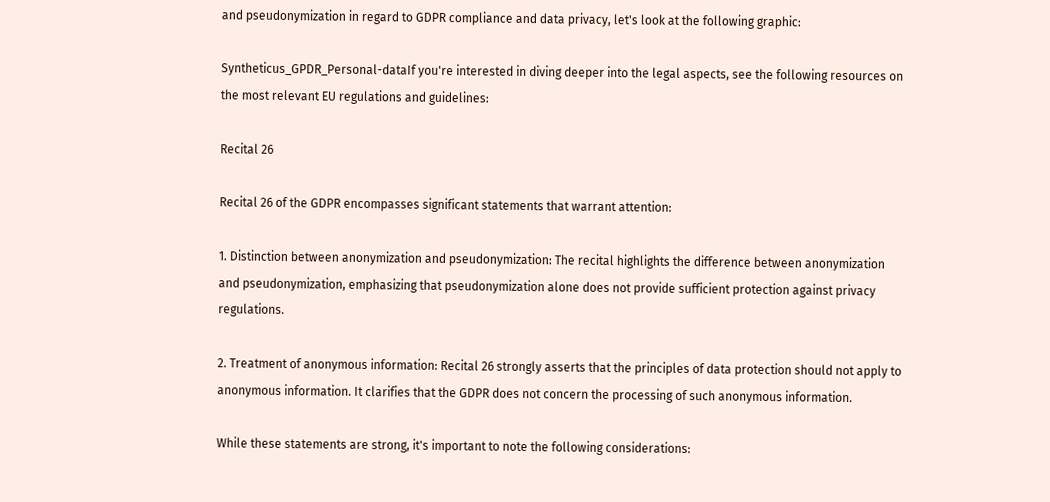and pseudonymization in regard to GDPR compliance and data privacy, let's look at the following graphic:

Syntheticus_GPDR_Personal-dataIf you're interested in diving deeper into the legal aspects, see the following resources on the most relevant EU regulations and guidelines:

Recital 26

Recital 26 of the GDPR encompasses significant statements that warrant attention:

1. Distinction between anonymization and pseudonymization: The recital highlights the difference between anonymization and pseudonymization, emphasizing that pseudonymization alone does not provide sufficient protection against privacy regulations.

2. Treatment of anonymous information: Recital 26 strongly asserts that the principles of data protection should not apply to anonymous information. It clarifies that the GDPR does not concern the processing of such anonymous information.

While these statements are strong, it's important to note the following considerations: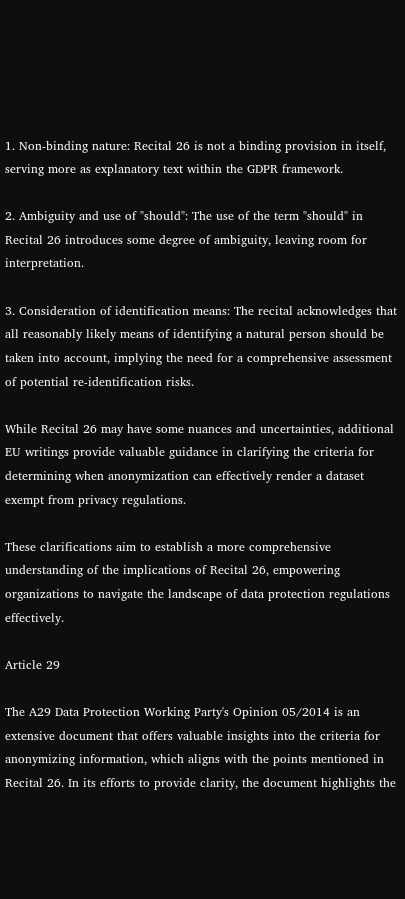1. Non-binding nature: Recital 26 is not a binding provision in itself, serving more as explanatory text within the GDPR framework.

2. Ambiguity and use of "should": The use of the term "should" in Recital 26 introduces some degree of ambiguity, leaving room for interpretation.

3. Consideration of identification means: The recital acknowledges that all reasonably likely means of identifying a natural person should be taken into account, implying the need for a comprehensive assessment of potential re-identification risks.

While Recital 26 may have some nuances and uncertainties, additional EU writings provide valuable guidance in clarifying the criteria for determining when anonymization can effectively render a dataset exempt from privacy regulations.

These clarifications aim to establish a more comprehensive understanding of the implications of Recital 26, empowering organizations to navigate the landscape of data protection regulations effectively.

Article 29

The A29 Data Protection Working Party's Opinion 05/2014 is an extensive document that offers valuable insights into the criteria for anonymizing information, which aligns with the points mentioned in Recital 26. In its efforts to provide clarity, the document highlights the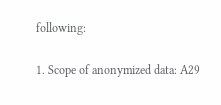following:

1. Scope of anonymized data: A29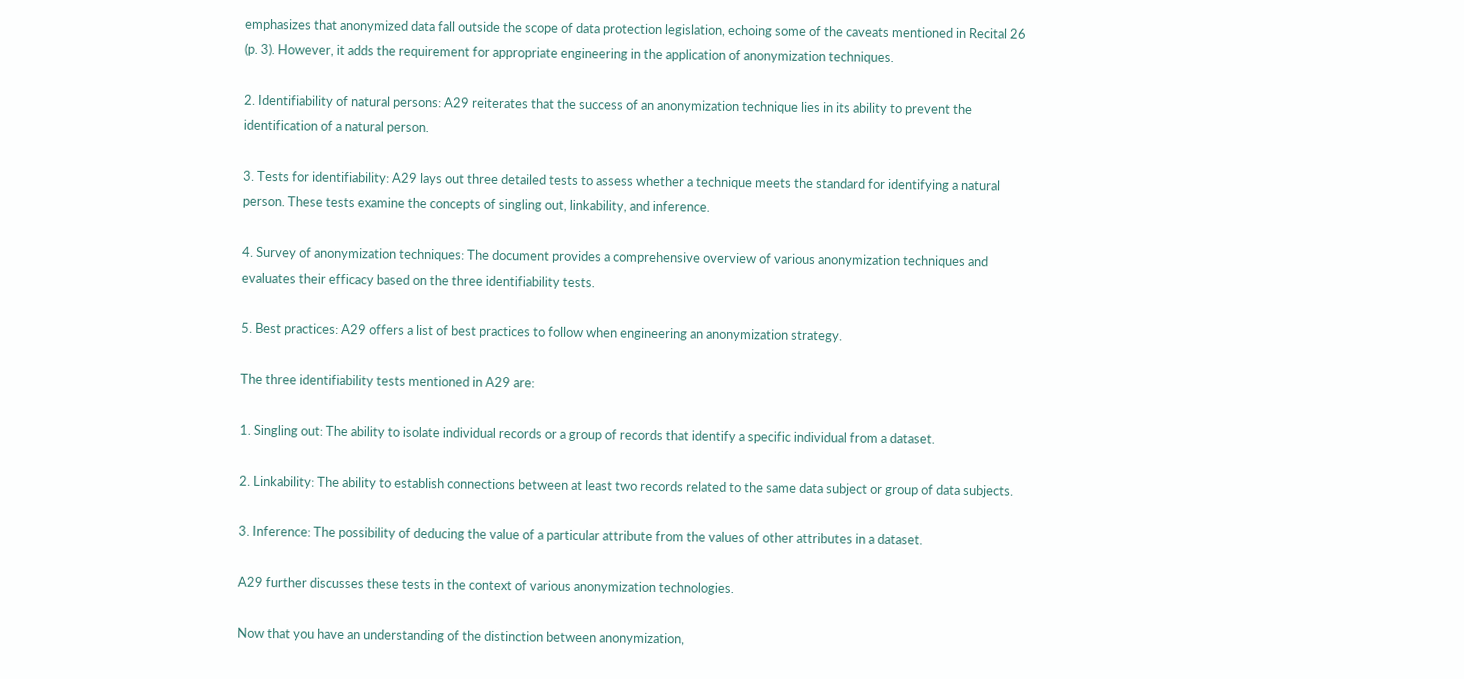emphasizes that anonymized data fall outside the scope of data protection legislation, echoing some of the caveats mentioned in Recital 26 (p. 3). However, it adds the requirement for appropriate engineering in the application of anonymization techniques.

2. Identifiability of natural persons: A29 reiterates that the success of an anonymization technique lies in its ability to prevent the identification of a natural person.

3. Tests for identifiability: A29 lays out three detailed tests to assess whether a technique meets the standard for identifying a natural person. These tests examine the concepts of singling out, linkability, and inference.

4. Survey of anonymization techniques: The document provides a comprehensive overview of various anonymization techniques and evaluates their efficacy based on the three identifiability tests.

5. Best practices: A29 offers a list of best practices to follow when engineering an anonymization strategy.

The three identifiability tests mentioned in A29 are:

1. Singling out: The ability to isolate individual records or a group of records that identify a specific individual from a dataset.

2. Linkability: The ability to establish connections between at least two records related to the same data subject or group of data subjects.

3. Inference: The possibility of deducing the value of a particular attribute from the values of other attributes in a dataset.

A29 further discusses these tests in the context of various anonymization technologies.

Now that you have an understanding of the distinction between anonymization,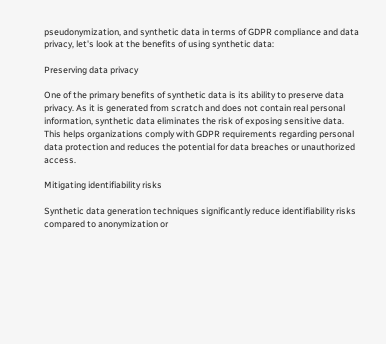pseudonymization, and synthetic data in terms of GDPR compliance and data privacy, let's look at the benefits of using synthetic data:

Preserving data privacy

One of the primary benefits of synthetic data is its ability to preserve data privacy. As it is generated from scratch and does not contain real personal information, synthetic data eliminates the risk of exposing sensitive data. This helps organizations comply with GDPR requirements regarding personal data protection and reduces the potential for data breaches or unauthorized access.

Mitigating identifiability risks

Synthetic data generation techniques significantly reduce identifiability risks compared to anonymization or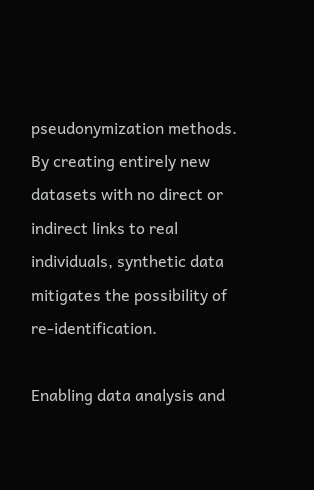pseudonymization methods. By creating entirely new datasets with no direct or indirect links to real individuals, synthetic data mitigates the possibility of re-identification.

Enabling data analysis and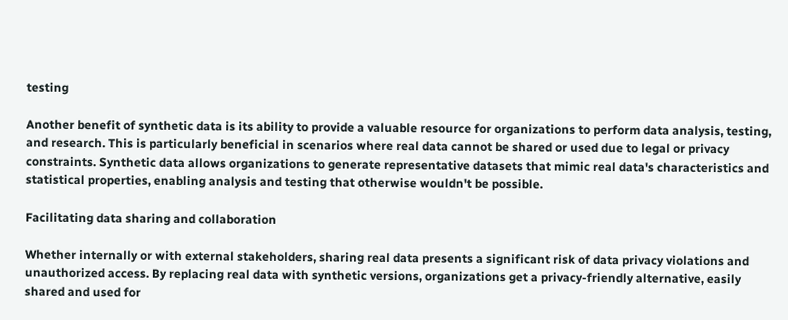testing

Another benefit of synthetic data is its ability to provide a valuable resource for organizations to perform data analysis, testing, and research. This is particularly beneficial in scenarios where real data cannot be shared or used due to legal or privacy constraints. Synthetic data allows organizations to generate representative datasets that mimic real data's characteristics and statistical properties, enabling analysis and testing that otherwise wouldn't be possible.

Facilitating data sharing and collaboration

Whether internally or with external stakeholders, sharing real data presents a significant risk of data privacy violations and unauthorized access. By replacing real data with synthetic versions, organizations get a privacy-friendly alternative, easily shared and used for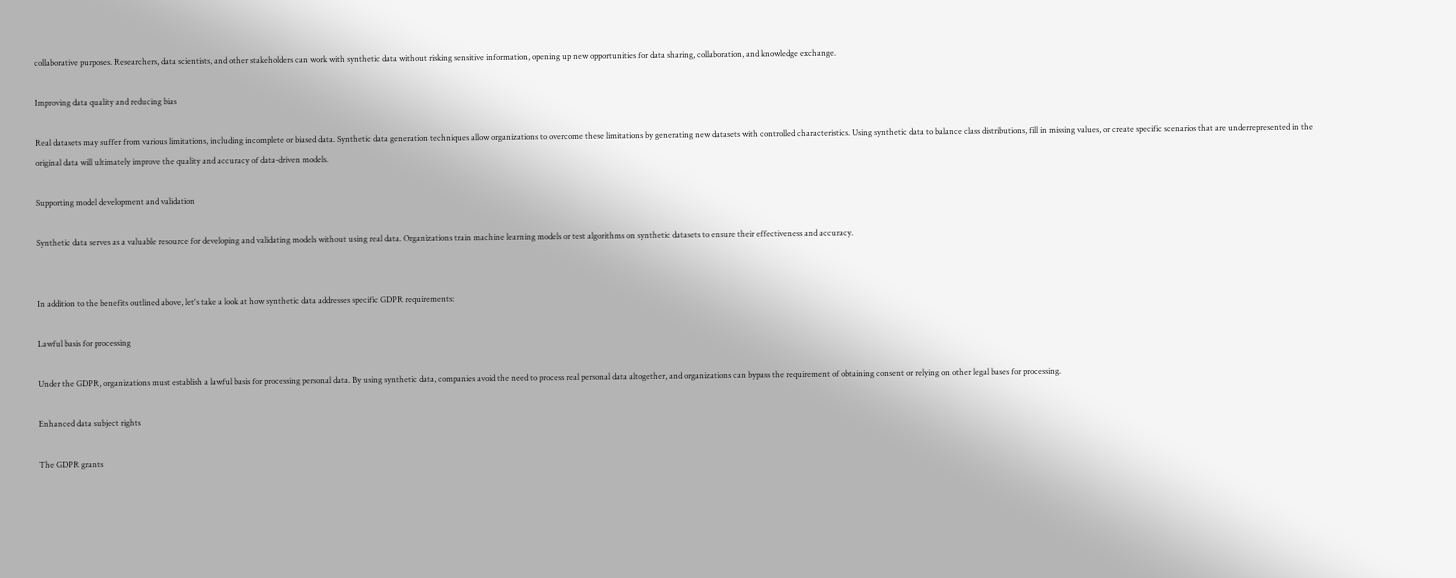collaborative purposes. Researchers, data scientists, and other stakeholders can work with synthetic data without risking sensitive information, opening up new opportunities for data sharing, collaboration, and knowledge exchange.

Improving data quality and reducing bias

Real datasets may suffer from various limitations, including incomplete or biased data. Synthetic data generation techniques allow organizations to overcome these limitations by generating new datasets with controlled characteristics. Using synthetic data to balance class distributions, fill in missing values, or create specific scenarios that are underrepresented in the original data will ultimately improve the quality and accuracy of data-driven models.

Supporting model development and validation

Synthetic data serves as a valuable resource for developing and validating models without using real data. Organizations train machine learning models or test algorithms on synthetic datasets to ensure their effectiveness and accuracy.


In addition to the benefits outlined above, let's take a look at how synthetic data addresses specific GDPR requirements:

Lawful basis for processing

Under the GDPR, organizations must establish a lawful basis for processing personal data. By using synthetic data, companies avoid the need to process real personal data altogether, and organizations can bypass the requirement of obtaining consent or relying on other legal bases for processing.

Enhanced data subject rights

The GDPR grants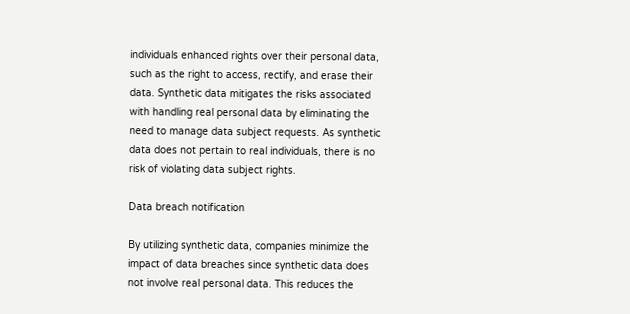individuals enhanced rights over their personal data, such as the right to access, rectify, and erase their data. Synthetic data mitigates the risks associated with handling real personal data by eliminating the need to manage data subject requests. As synthetic data does not pertain to real individuals, there is no risk of violating data subject rights.

Data breach notification

By utilizing synthetic data, companies minimize the impact of data breaches since synthetic data does not involve real personal data. This reduces the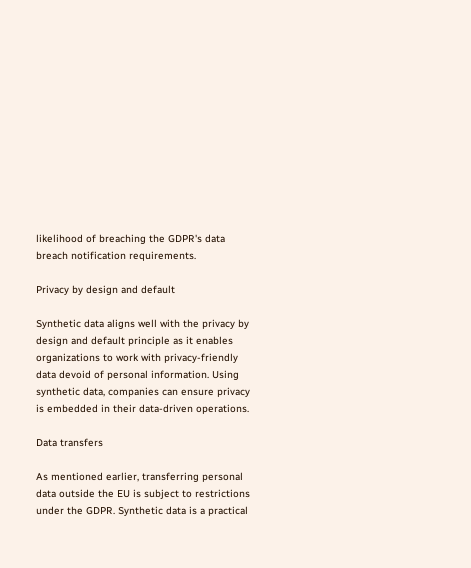likelihood of breaching the GDPR's data breach notification requirements.

Privacy by design and default

Synthetic data aligns well with the privacy by design and default principle as it enables organizations to work with privacy-friendly data devoid of personal information. Using synthetic data, companies can ensure privacy is embedded in their data-driven operations.

Data transfers

As mentioned earlier, transferring personal data outside the EU is subject to restrictions under the GDPR. Synthetic data is a practical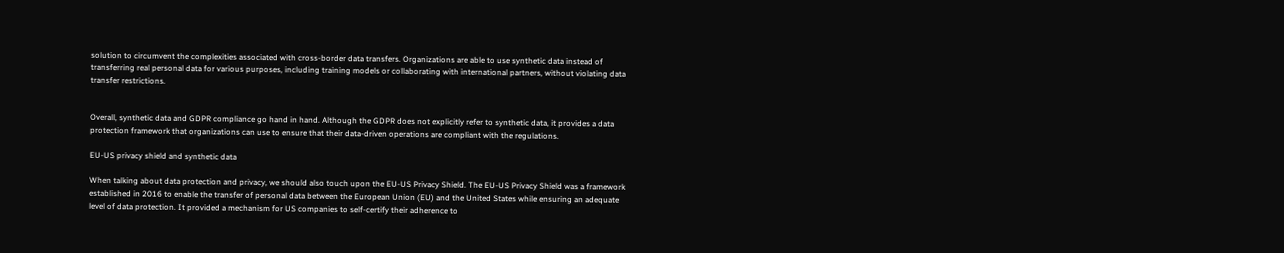solution to circumvent the complexities associated with cross-border data transfers. Organizations are able to use synthetic data instead of transferring real personal data for various purposes, including training models or collaborating with international partners, without violating data transfer restrictions.


Overall, synthetic data and GDPR compliance go hand in hand. Although the GDPR does not explicitly refer to synthetic data, it provides a data protection framework that organizations can use to ensure that their data-driven operations are compliant with the regulations.

EU-US privacy shield and synthetic data

When talking about data protection and privacy, we should also touch upon the EU-US Privacy Shield. The EU-US Privacy Shield was a framework established in 2016 to enable the transfer of personal data between the European Union (EU) and the United States while ensuring an adequate level of data protection. It provided a mechanism for US companies to self-certify their adherence to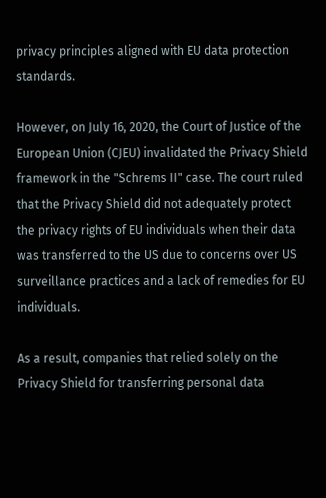privacy principles aligned with EU data protection standards.

However, on July 16, 2020, the Court of Justice of the European Union (CJEU) invalidated the Privacy Shield framework in the "Schrems II" case. The court ruled that the Privacy Shield did not adequately protect the privacy rights of EU individuals when their data was transferred to the US due to concerns over US surveillance practices and a lack of remedies for EU individuals.

As a result, companies that relied solely on the Privacy Shield for transferring personal data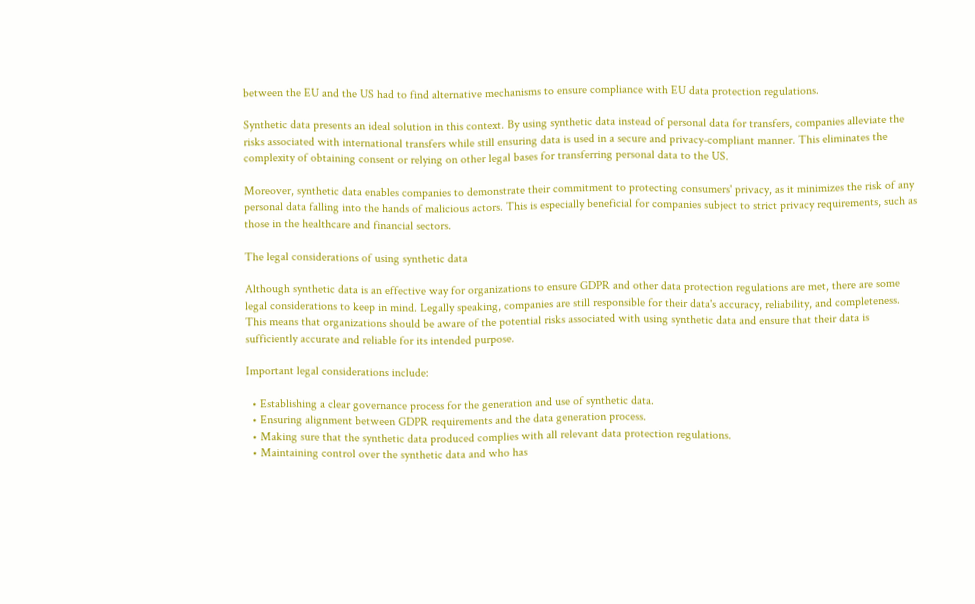between the EU and the US had to find alternative mechanisms to ensure compliance with EU data protection regulations.

Synthetic data presents an ideal solution in this context. By using synthetic data instead of personal data for transfers, companies alleviate the risks associated with international transfers while still ensuring data is used in a secure and privacy-compliant manner. This eliminates the complexity of obtaining consent or relying on other legal bases for transferring personal data to the US.

Moreover, synthetic data enables companies to demonstrate their commitment to protecting consumers' privacy, as it minimizes the risk of any personal data falling into the hands of malicious actors. This is especially beneficial for companies subject to strict privacy requirements, such as those in the healthcare and financial sectors.

The legal considerations of using synthetic data

Although synthetic data is an effective way for organizations to ensure GDPR and other data protection regulations are met, there are some legal considerations to keep in mind. Legally speaking, companies are still responsible for their data's accuracy, reliability, and completeness. This means that organizations should be aware of the potential risks associated with using synthetic data and ensure that their data is sufficiently accurate and reliable for its intended purpose.

Important legal considerations include:

  • Establishing a clear governance process for the generation and use of synthetic data.
  • Ensuring alignment between GDPR requirements and the data generation process.
  • Making sure that the synthetic data produced complies with all relevant data protection regulations.
  • Maintaining control over the synthetic data and who has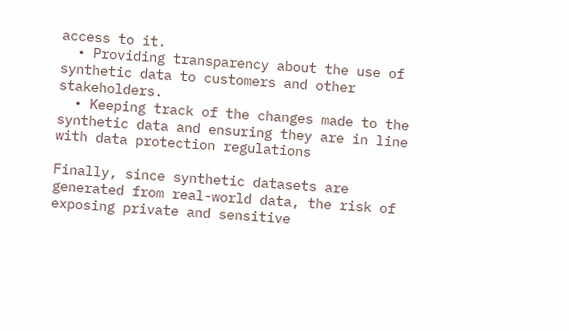access to it.
  • Providing transparency about the use of synthetic data to customers and other stakeholders.
  • Keeping track of the changes made to the synthetic data and ensuring they are in line with data protection regulations

Finally, since synthetic datasets are generated from real-world data, the risk of exposing private and sensitive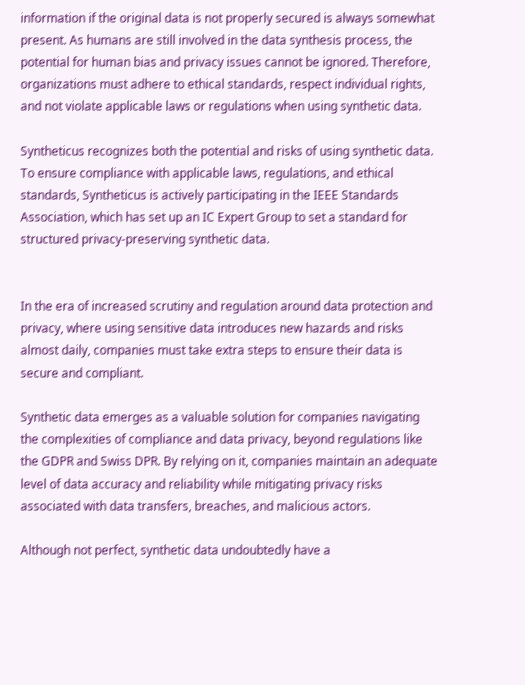information if the original data is not properly secured is always somewhat present. As humans are still involved in the data synthesis process, the potential for human bias and privacy issues cannot be ignored. Therefore, organizations must adhere to ethical standards, respect individual rights, and not violate applicable laws or regulations when using synthetic data.

Syntheticus recognizes both the potential and risks of using synthetic data. To ensure compliance with applicable laws, regulations, and ethical standards, Syntheticus is actively participating in the IEEE Standards Association, which has set up an IC Expert Group to set a standard for structured privacy-preserving synthetic data.


In the era of increased scrutiny and regulation around data protection and privacy, where using sensitive data introduces new hazards and risks almost daily, companies must take extra steps to ensure their data is secure and compliant.

Synthetic data emerges as a valuable solution for companies navigating the complexities of compliance and data privacy, beyond regulations like the GDPR and Swiss DPR. By relying on it, companies maintain an adequate level of data accuracy and reliability while mitigating privacy risks associated with data transfers, breaches, and malicious actors.

Although not perfect, synthetic data undoubtedly have a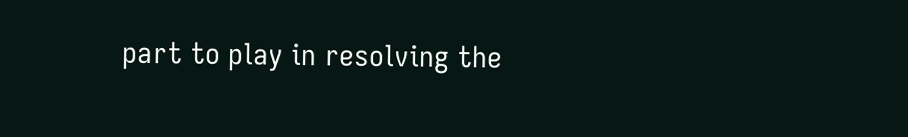part to play in resolving the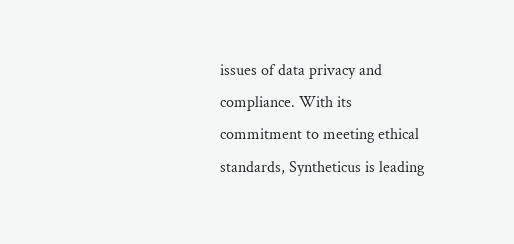issues of data privacy and compliance. With its commitment to meeting ethical standards, Syntheticus is leading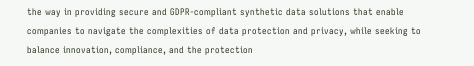the way in providing secure and GDPR-compliant synthetic data solutions that enable companies to navigate the complexities of data protection and privacy, while seeking to balance innovation, compliance, and the protection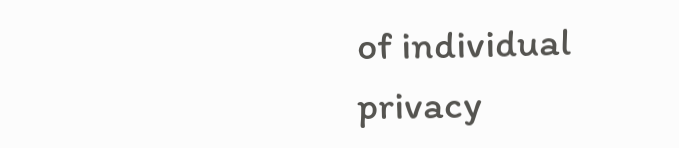of individual privacy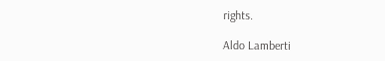rights.

Aldo Lamberti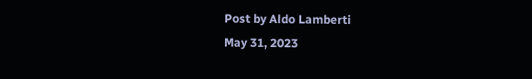Post by Aldo Lamberti
May 31, 2023